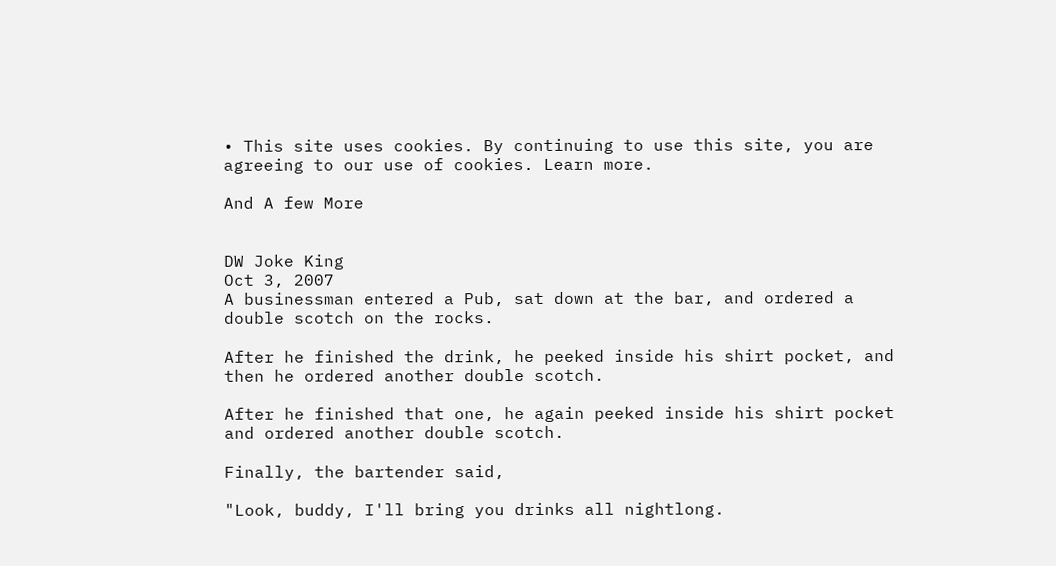• This site uses cookies. By continuing to use this site, you are agreeing to our use of cookies. Learn more.

And A few More


DW Joke King
Oct 3, 2007
A businessman entered a Pub, sat down at the bar, and ordered a double scotch on the rocks.

After he finished the drink, he peeked inside his shirt pocket, and then he ordered another double scotch.

After he finished that one, he again peeked inside his shirt pocket and ordered another double scotch.

Finally, the bartender said,

"Look, buddy, I'll bring you drinks all nightlong.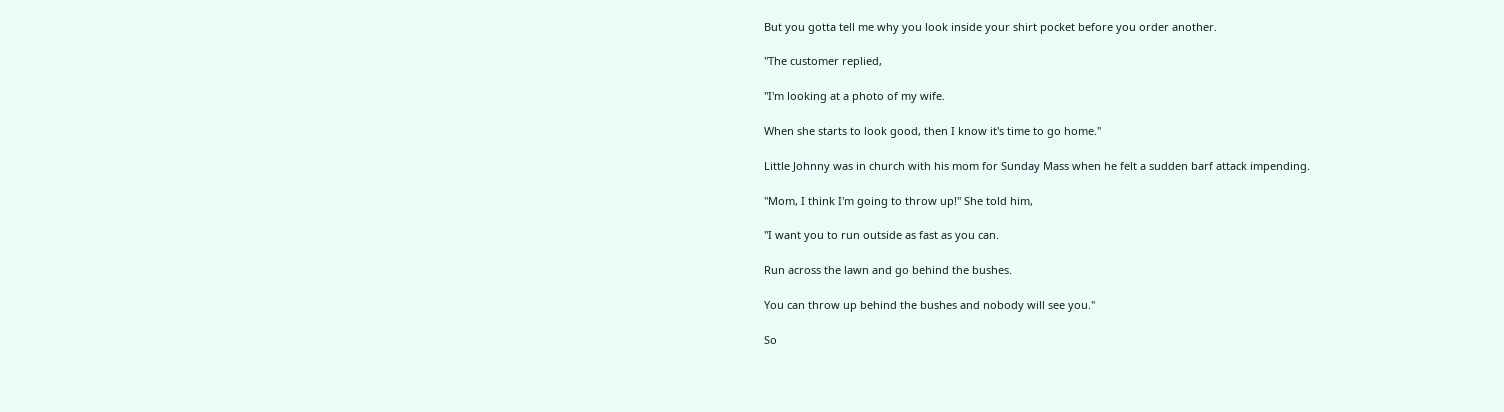But you gotta tell me why you look inside your shirt pocket before you order another.

"The customer replied,

"I'm looking at a photo of my wife.

When she starts to look good, then I know it's time to go home."

Little Johnny was in church with his mom for Sunday Mass when he felt a sudden barf attack impending.

"Mom, I think I'm going to throw up!" She told him,

"I want you to run outside as fast as you can.

Run across the lawn and go behind the bushes.

You can throw up behind the bushes and nobody will see you."

So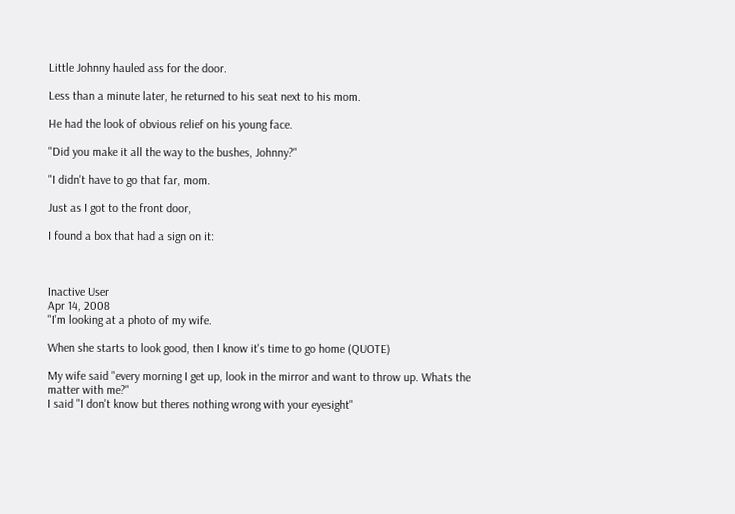Little Johnny hauled ass for the door.

Less than a minute later, he returned to his seat next to his mom.

He had the look of obvious relief on his young face.

"Did you make it all the way to the bushes, Johnny?"

"I didn't have to go that far, mom.

Just as I got to the front door,

I found a box that had a sign on it:



Inactive User
Apr 14, 2008
"I'm looking at a photo of my wife.

When she starts to look good, then I know it's time to go home (QUOTE)

My wife said "every morning I get up, look in the mirror and want to throw up. Whats the matter with me?"
I said "I don't know but theres nothing wrong with your eyesight"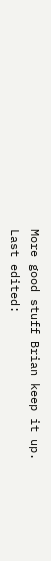More good stuff Brian keep it up.
Last edited: